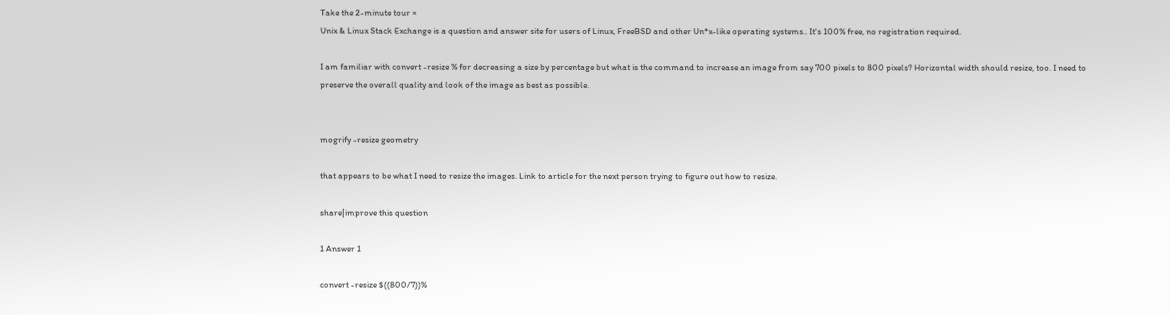Take the 2-minute tour ×
Unix & Linux Stack Exchange is a question and answer site for users of Linux, FreeBSD and other Un*x-like operating systems.. It's 100% free, no registration required.

I am familiar with convert -resize % for decreasing a size by percentage but what is the command to increase an image from say 700 pixels to 800 pixels? Horizontal width should resize, too. I need to preserve the overall quality and look of the image as best as possible.


mogrify -resize geometry

that appears to be what I need to resize the images. Link to article for the next person trying to figure out how to resize.

share|improve this question

1 Answer 1

convert -resize $((800/7))%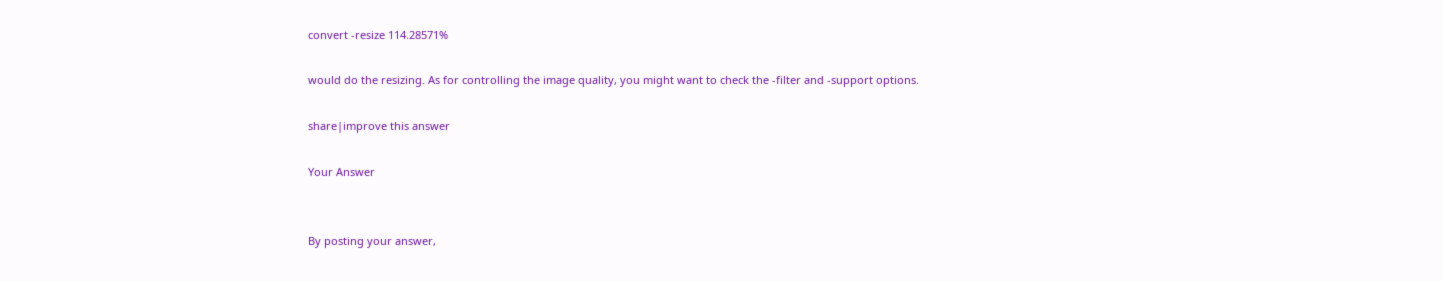convert -resize 114.28571%

would do the resizing. As for controlling the image quality, you might want to check the -filter and -support options.

share|improve this answer

Your Answer


By posting your answer,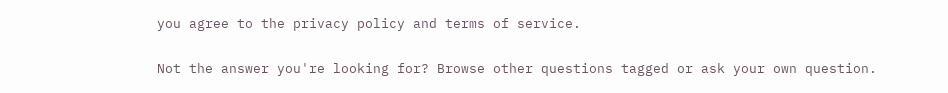you agree to the privacy policy and terms of service.

Not the answer you're looking for? Browse other questions tagged or ask your own question.